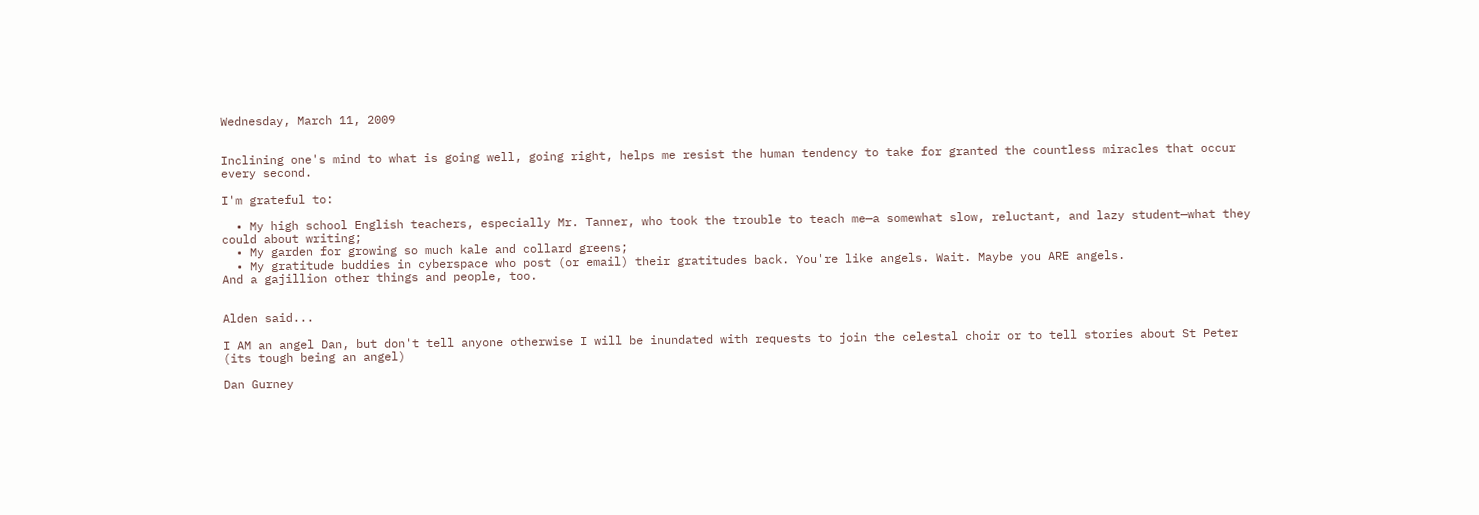Wednesday, March 11, 2009


Inclining one's mind to what is going well, going right, helps me resist the human tendency to take for granted the countless miracles that occur every second.

I'm grateful to:

  • My high school English teachers, especially Mr. Tanner, who took the trouble to teach me—a somewhat slow, reluctant, and lazy student—what they could about writing;
  • My garden for growing so much kale and collard greens;
  • My gratitude buddies in cyberspace who post (or email) their gratitudes back. You're like angels. Wait. Maybe you ARE angels.
And a gajillion other things and people, too.


Alden said...

I AM an angel Dan, but don't tell anyone otherwise I will be inundated with requests to join the celestal choir or to tell stories about St Peter (its tough being an angel)

Dan Gurney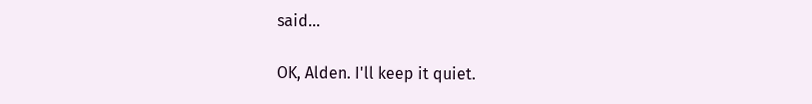said...

OK, Alden. I'll keep it quiet.